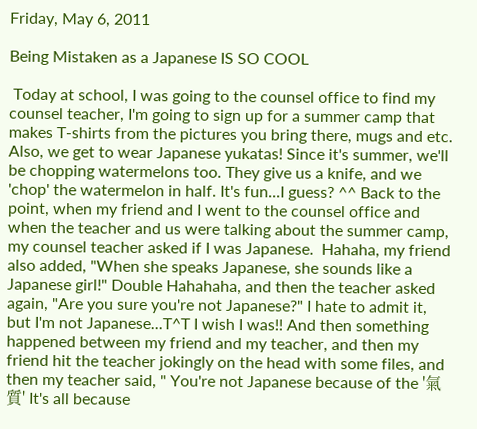Friday, May 6, 2011

Being Mistaken as a Japanese IS SO COOL

 Today at school, I was going to the counsel office to find my counsel teacher, I'm going to sign up for a summer camp that makes T-shirts from the pictures you bring there, mugs and etc. Also, we get to wear Japanese yukatas! Since it's summer, we'll be chopping watermelons too. They give us a knife, and we 'chop' the watermelon in half. It's fun...I guess? ^^ Back to the point, when my friend and I went to the counsel office and when the teacher and us were talking about the summer camp, my counsel teacher asked if I was Japanese.  Hahaha, my friend also added, "When she speaks Japanese, she sounds like a Japanese girl!" Double Hahahaha, and then the teacher asked again, "Are you sure you're not Japanese?" I hate to admit it, but I'm not Japanese...T^T I wish I was!! And then something happened between my friend and my teacher, and then my friend hit the teacher jokingly on the head with some files, and then my teacher said, " You're not Japanese because of the '氣質' It's all because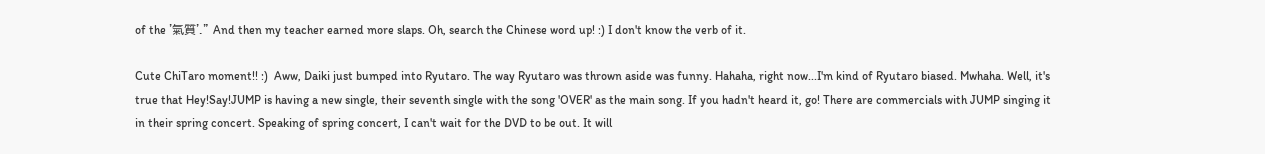of the '氣質'." And then my teacher earned more slaps. Oh, search the Chinese word up! :) I don't know the verb of it.

Cute ChiTaro moment!! :)  Aww, Daiki just bumped into Ryutaro. The way Ryutaro was thrown aside was funny. Hahaha, right now...I'm kind of Ryutaro biased. Mwhaha. Well, it's true that Hey!Say!JUMP is having a new single, their seventh single with the song 'OVER' as the main song. If you hadn't heard it, go! There are commercials with JUMP singing it in their spring concert. Speaking of spring concert, I can't wait for the DVD to be out. It will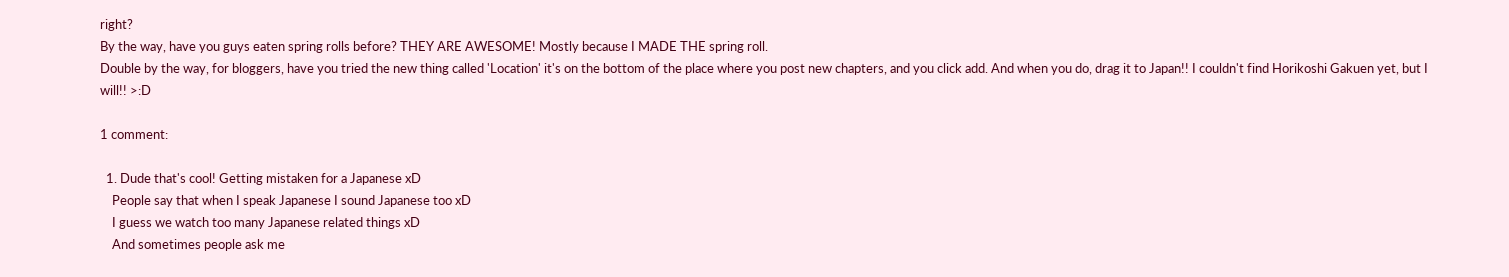right?
By the way, have you guys eaten spring rolls before? THEY ARE AWESOME! Mostly because I MADE THE spring roll.
Double by the way, for bloggers, have you tried the new thing called 'Location' it's on the bottom of the place where you post new chapters, and you click add. And when you do, drag it to Japan!! I couldn't find Horikoshi Gakuen yet, but I will!! >:D

1 comment:

  1. Dude that's cool! Getting mistaken for a Japanese xD
    People say that when I speak Japanese I sound Japanese too xD
    I guess we watch too many Japanese related things xD
    And sometimes people ask me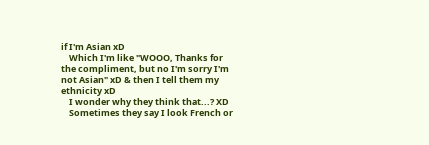if I'm Asian xD
    Which I'm like "WOOO, Thanks for the compliment, but no I'm sorry I'm not Asian" xD & then I tell them my ethnicity xD
    I wonder why they think that...? XD
    Sometimes they say I look French or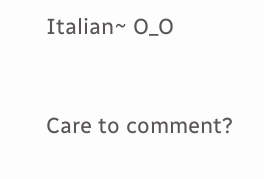Italian~ O_O


Care to comment?